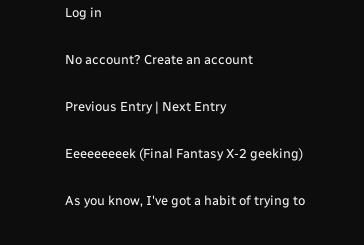Log in

No account? Create an account

Previous Entry | Next Entry

Eeeeeeeeek (Final Fantasy X-2 geeking)

As you know, I've got a habit of trying to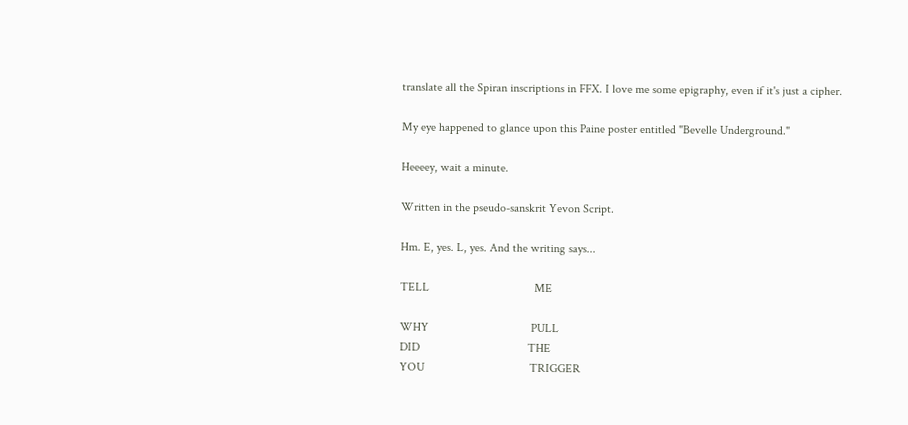translate all the Spiran inscriptions in FFX. I love me some epigraphy, even if it's just a cipher.

My eye happened to glance upon this Paine poster entitled "Bevelle Underground."

Heeeey, wait a minute.

Written in the pseudo-sanskrit Yevon Script.

Hm. E, yes. L, yes. And the writing says...

TELL                                   ME

WHY                                  PULL
DID                                    THE
YOU                                   TRIGGER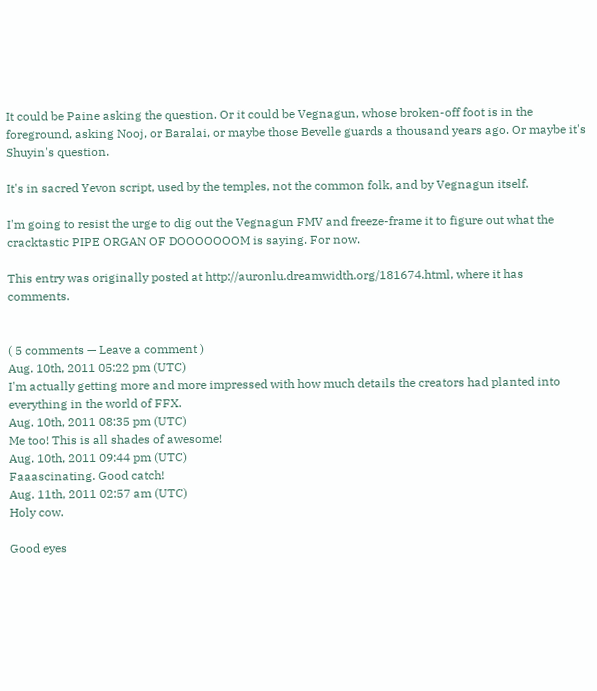It could be Paine asking the question. Or it could be Vegnagun, whose broken-off foot is in the foreground, asking Nooj, or Baralai, or maybe those Bevelle guards a thousand years ago. Or maybe it's Shuyin's question.

It's in sacred Yevon script, used by the temples, not the common folk, and by Vegnagun itself.

I'm going to resist the urge to dig out the Vegnagun FMV and freeze-frame it to figure out what the cracktastic PIPE ORGAN OF DOOOOOOOM is saying. For now.

This entry was originally posted at http://auronlu.dreamwidth.org/181674.html, where it has comments.


( 5 comments — Leave a comment )
Aug. 10th, 2011 05:22 pm (UTC)
I'm actually getting more and more impressed with how much details the creators had planted into everything in the world of FFX.
Aug. 10th, 2011 08:35 pm (UTC)
Me too! This is all shades of awesome!
Aug. 10th, 2011 09:44 pm (UTC)
Faaascinating. Good catch!
Aug. 11th, 2011 02:57 am (UTC)
Holy cow.

Good eyes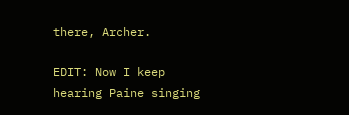there, Archer.

EDIT: Now I keep hearing Paine singing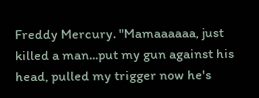Freddy Mercury. "Mamaaaaaa, just killed a man...put my gun against his head, pulled my trigger now he's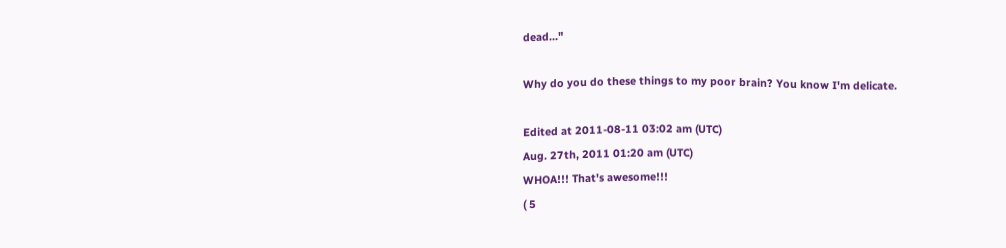dead..."

Why do you do these things to my poor brain? You know I'm delicate.

Edited at 2011-08-11 03:02 am (UTC)
Aug. 27th, 2011 01:20 am (UTC)
WHOA!!! That's awesome!!!
( 5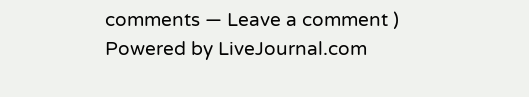comments — Leave a comment )
Powered by LiveJournal.com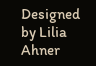Designed by Lilia Ahner